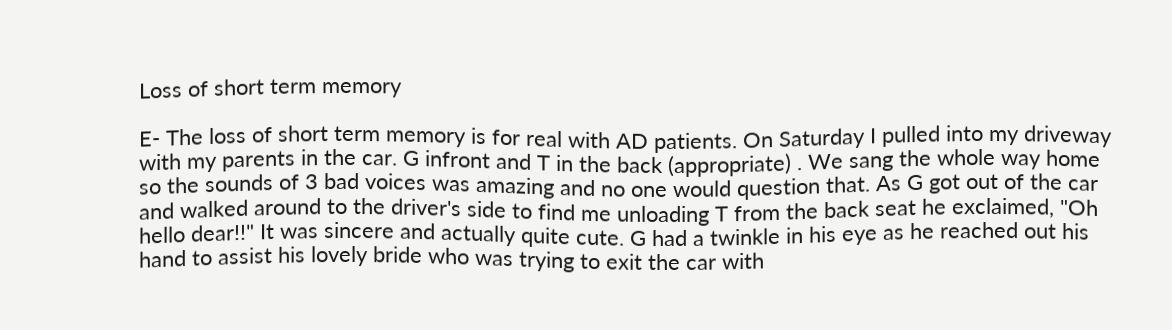Loss of short term memory

E- The loss of short term memory is for real with AD patients. On Saturday I pulled into my driveway with my parents in the car. G infront and T in the back (appropriate) . We sang the whole way home so the sounds of 3 bad voices was amazing and no one would question that. As G got out of the car and walked around to the driver's side to find me unloading T from the back seat he exclaimed, "Oh hello dear!!" It was sincere and actually quite cute. G had a twinkle in his eye as he reached out his hand to assist his lovely bride who was trying to exit the car with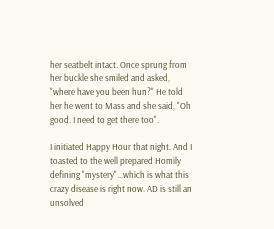her seatbelt intact. Once sprung from her buckle she smiled and asked, "where have you been hun?" He told her he went to Mass and she said, "Oh good. I need to get there too".

I initiated Happy Hour that night. And I toasted to the well prepared Homily defining "mystery"...which is what this crazy disease is right now. AD is still an unsolved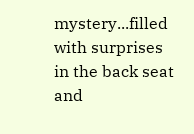mystery...filled with surprises in the back seat and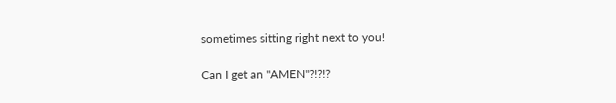sometimes sitting right next to you!

Can I get an "AMEN"?!?!?